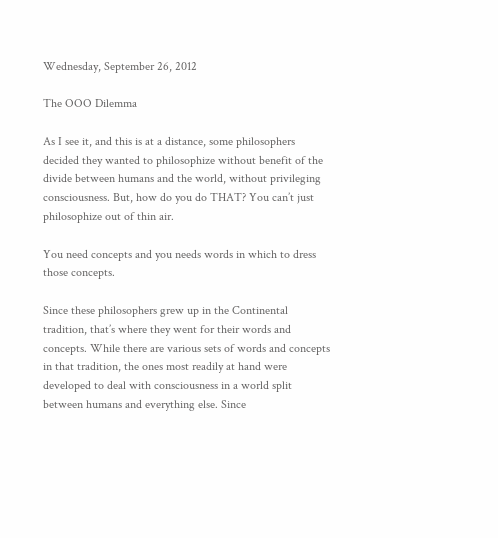Wednesday, September 26, 2012

The OOO Dilemma

As I see it, and this is at a distance, some philosophers decided they wanted to philosophize without benefit of the divide between humans and the world, without privileging consciousness. But, how do you do THAT? You can’t just philosophize out of thin air.

You need concepts and you needs words in which to dress those concepts.

Since these philosophers grew up in the Continental tradition, that’s where they went for their words and concepts. While there are various sets of words and concepts in that tradition, the ones most readily at hand were developed to deal with consciousness in a world split between humans and everything else. Since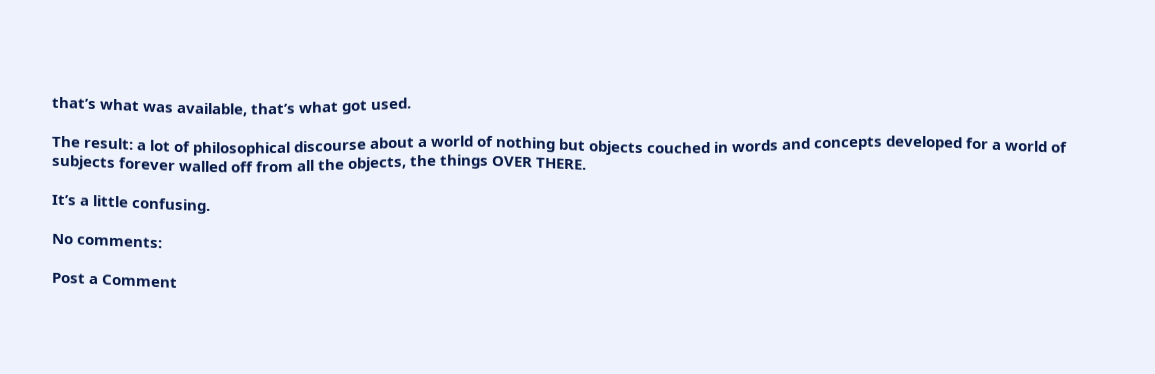that’s what was available, that’s what got used.

The result: a lot of philosophical discourse about a world of nothing but objects couched in words and concepts developed for a world of subjects forever walled off from all the objects, the things OVER THERE.

It’s a little confusing.

No comments:

Post a Comment